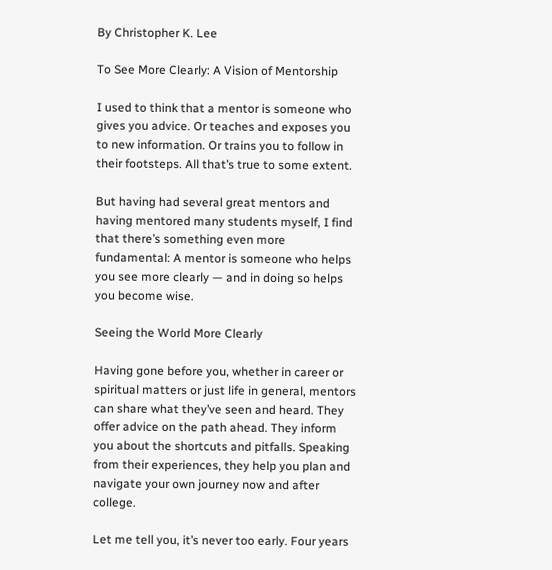By Christopher K. Lee

To See More Clearly: A Vision of Mentorship

I used to think that a mentor is someone who gives you advice. Or teaches and exposes you to new information. Or trains you to follow in their footsteps. All that’s true to some extent.

But having had several great mentors and having mentored many students myself, I find that there’s something even more fundamental: A mentor is someone who helps you see more clearly — and in doing so helps you become wise.

Seeing the World More Clearly

Having gone before you, whether in career or spiritual matters or just life in general, mentors can share what they’ve seen and heard. They offer advice on the path ahead. They inform you about the shortcuts and pitfalls. Speaking from their experiences, they help you plan and navigate your own journey now and after college.

Let me tell you, it’s never too early. Four years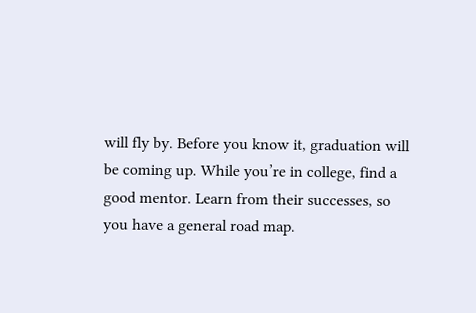will fly by. Before you know it, graduation will be coming up. While you’re in college, find a good mentor. Learn from their successes, so you have a general road map.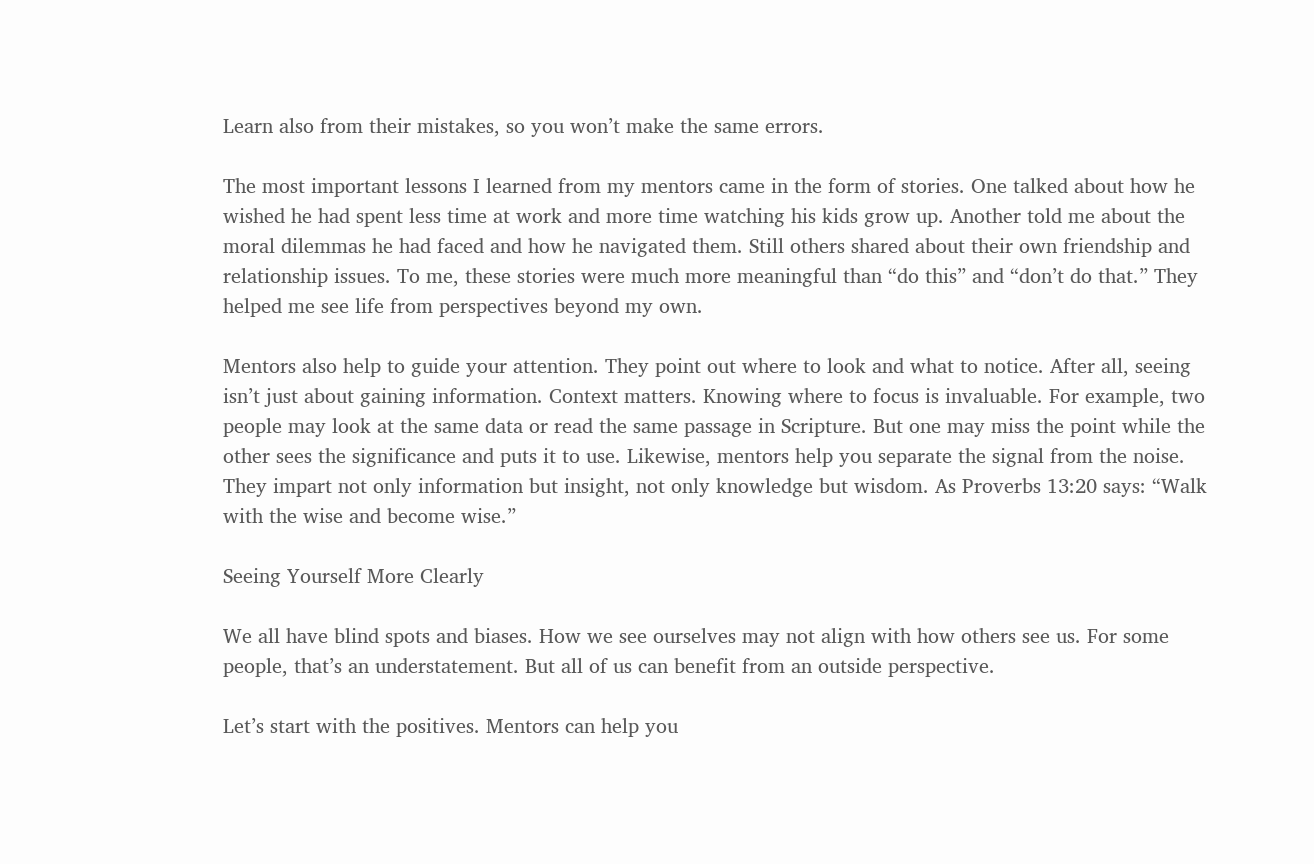Learn also from their mistakes, so you won’t make the same errors.

The most important lessons I learned from my mentors came in the form of stories. One talked about how he wished he had spent less time at work and more time watching his kids grow up. Another told me about the moral dilemmas he had faced and how he navigated them. Still others shared about their own friendship and relationship issues. To me, these stories were much more meaningful than “do this” and “don’t do that.” They helped me see life from perspectives beyond my own.

Mentors also help to guide your attention. They point out where to look and what to notice. After all, seeing isn’t just about gaining information. Context matters. Knowing where to focus is invaluable. For example, two people may look at the same data or read the same passage in Scripture. But one may miss the point while the other sees the significance and puts it to use. Likewise, mentors help you separate the signal from the noise. They impart not only information but insight, not only knowledge but wisdom. As Proverbs 13:20 says: “Walk with the wise and become wise.”

Seeing Yourself More Clearly

We all have blind spots and biases. How we see ourselves may not align with how others see us. For some people, that’s an understatement. But all of us can benefit from an outside perspective.

Let’s start with the positives. Mentors can help you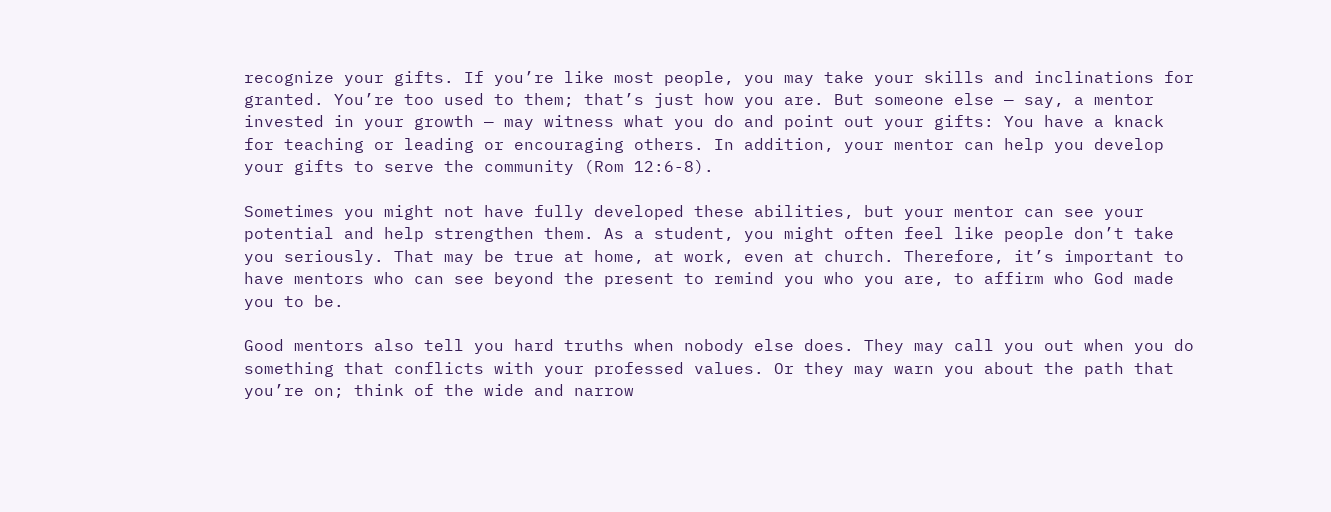recognize your gifts. If you’re like most people, you may take your skills and inclinations for granted. You’re too used to them; that’s just how you are. But someone else — say, a mentor invested in your growth — may witness what you do and point out your gifts: You have a knack for teaching or leading or encouraging others. In addition, your mentor can help you develop your gifts to serve the community (Rom 12:6-8).

Sometimes you might not have fully developed these abilities, but your mentor can see your potential and help strengthen them. As a student, you might often feel like people don’t take you seriously. That may be true at home, at work, even at church. Therefore, it’s important to have mentors who can see beyond the present to remind you who you are, to affirm who God made you to be.

Good mentors also tell you hard truths when nobody else does. They may call you out when you do something that conflicts with your professed values. Or they may warn you about the path that you’re on; think of the wide and narrow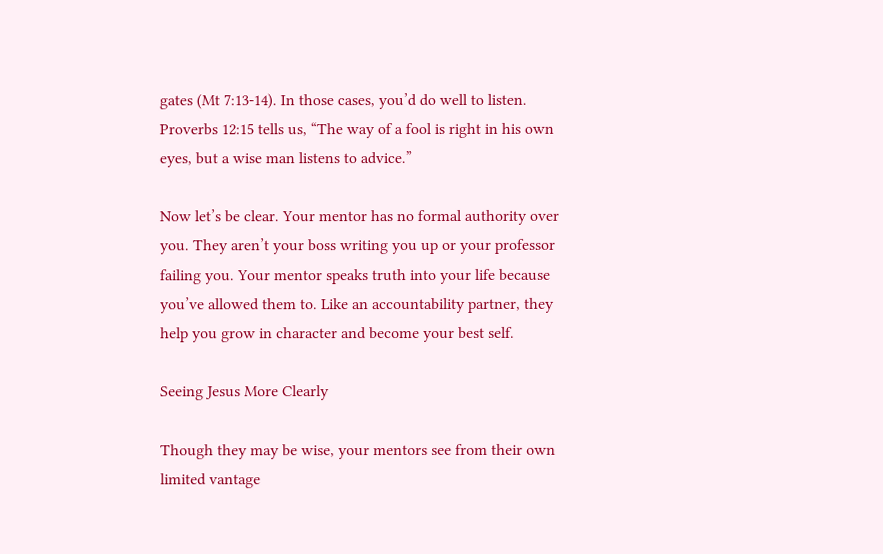gates (Mt 7:13-14). In those cases, you’d do well to listen. Proverbs 12:15 tells us, “The way of a fool is right in his own eyes, but a wise man listens to advice.”

Now let’s be clear. Your mentor has no formal authority over you. They aren’t your boss writing you up or your professor failing you. Your mentor speaks truth into your life because you’ve allowed them to. Like an accountability partner, they help you grow in character and become your best self.

Seeing Jesus More Clearly

Though they may be wise, your mentors see from their own limited vantage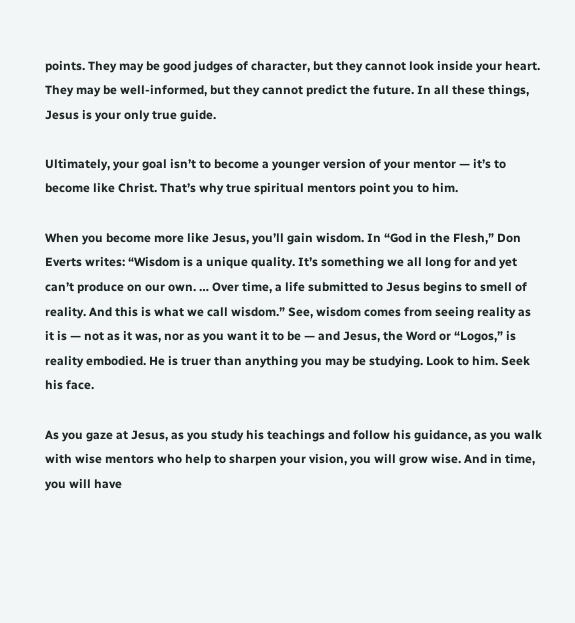points. They may be good judges of character, but they cannot look inside your heart. They may be well-informed, but they cannot predict the future. In all these things, Jesus is your only true guide.

Ultimately, your goal isn’t to become a younger version of your mentor — it’s to become like Christ. That’s why true spiritual mentors point you to him.

When you become more like Jesus, you’ll gain wisdom. In “God in the Flesh,” Don Everts writes: “Wisdom is a unique quality. It’s something we all long for and yet can’t produce on our own. … Over time, a life submitted to Jesus begins to smell of reality. And this is what we call wisdom.” See, wisdom comes from seeing reality as it is — not as it was, nor as you want it to be — and Jesus, the Word or “Logos,” is reality embodied. He is truer than anything you may be studying. Look to him. Seek his face.

As you gaze at Jesus, as you study his teachings and follow his guidance, as you walk with wise mentors who help to sharpen your vision, you will grow wise. And in time, you will have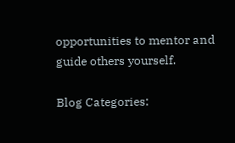opportunities to mentor and guide others yourself.

Blog Categories: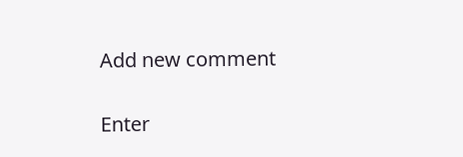Add new comment

Enter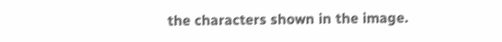the characters shown in the image.